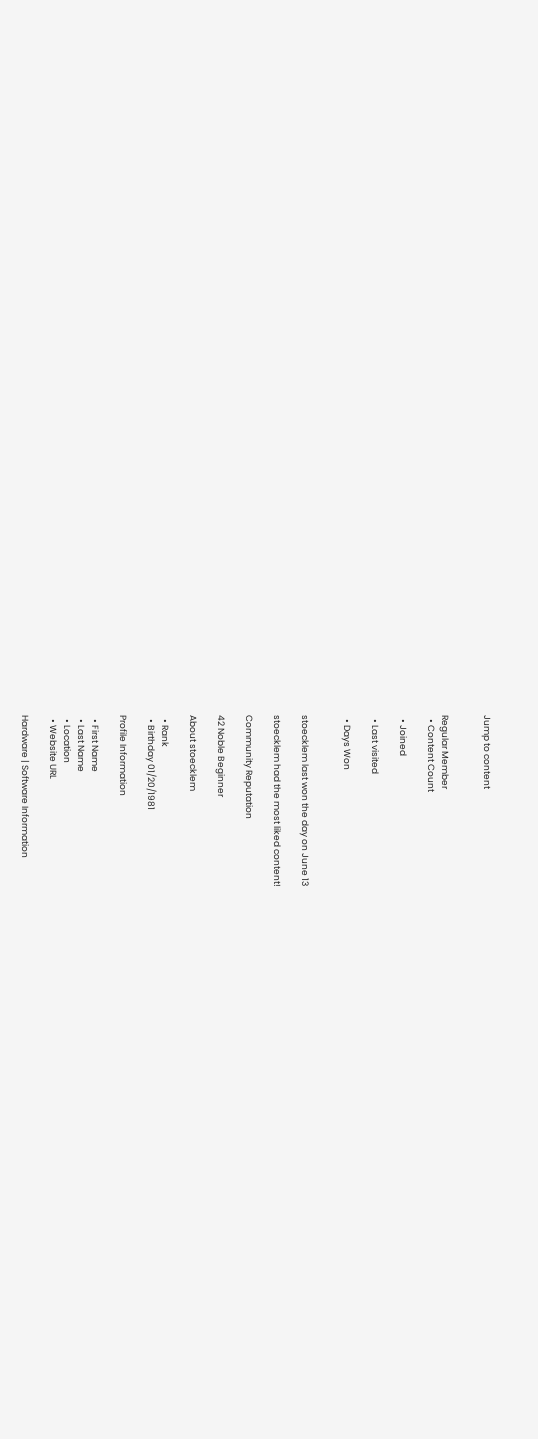Jump to content


Regular Member
  • Content Count

  • Joined

  • Last visited

  • Days Won


stoecklem last won the day on June 13

stoecklem had the most liked content!

Community Reputation

42 Noble Beginner

About stoecklem

  • Rank
  • Birthday 01/20/1981

Profile Information

  • First Name
  • Last Name
  • Location
  • Website URL

Hardware | Software Information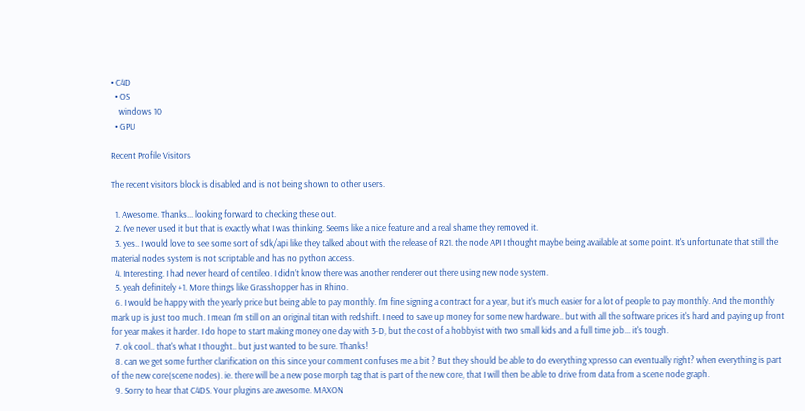• C4D
  • OS
    windows 10
  • GPU

Recent Profile Visitors

The recent visitors block is disabled and is not being shown to other users.

  1. Awesome. Thanks... looking forward to checking these out.
  2. I’ve never used it but that is exactly what I was thinking. Seems like a nice feature and a real shame they removed it.
  3. yes.. I would love to see some sort of sdk/api like they talked about with the release of R21. the node API I thought maybe being available at some point. It's unfortunate that still the material nodes system is not scriptable and has no python access.
  4. Interesting. I had never heard of centileo. I didn’t know there was another renderer out there using new node system.
  5. yeah definitely +1. More things like Grasshopper has in Rhino.
  6. I would be happy with the yearly price but being able to pay monthly. I'm fine signing a contract for a year, but it's much easier for a lot of people to pay monthly. And the monthly mark up is just too much. I mean I'm still on an original titan with redshift. I need to save up money for some new hardware.. but with all the software prices it's hard and paying up front for year makes it harder. I do hope to start making money one day with 3-D, but the cost of a hobbyist with two small kids and a full time job... it's tough.
  7. ok cool.. that's what I thought.. but just wanted to be sure. Thanks!
  8. can we get some further clarification on this since your comment confuses me a bit ? But they should be able to do everything xpresso can eventually right? when everything is part of the new core(scene nodes). ie. there will be a new pose morph tag that is part of the new core, that I will then be able to drive from data from a scene node graph.
  9. Sorry to hear that C4DS. Your plugins are awesome. MAXON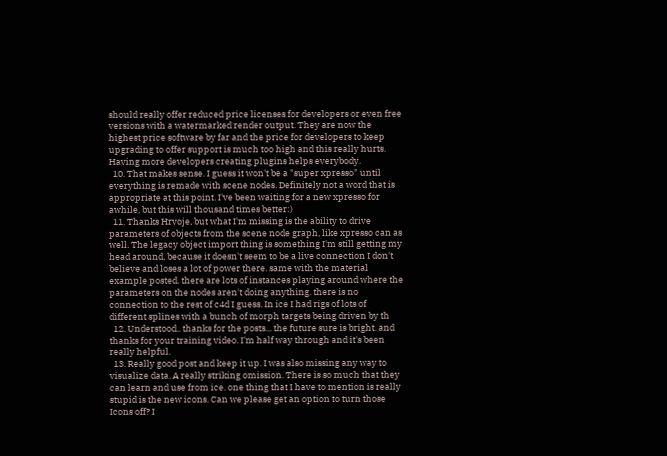should really offer reduced price licenses for developers or even free versions with a watermarked render output. They are now the highest price software by far and the price for developers to keep upgrading to offer support is much too high and this really hurts. Having more developers creating plugins helps everybody.
  10. That makes sense. I guess it won't be a "super xpresso" until everything is remade with scene nodes. Definitely not a word that is appropriate at this point. I've been waiting for a new xpresso for awhile, but this will thousand times better:)
  11. Thanks Hrvoje, but what I'm missing is the ability to drive parameters of objects from the scene node graph, like xpresso can as well. The legacy object import thing is something I'm still getting my head around, because it doesn't seem to be a live connection I don't believe and loses a lot of power there. same with the material example posted. there are lots of instances playing around where the parameters on the nodes aren't doing anything. there is no connection to the rest of c4d I guess. In ice I had rigs of lots of different splines with a bunch of morph targets being driven by th
  12. Understood.. thanks for the posts... the future sure is bright. and thanks for your training video. I'm half way through and it's been really helpful.
  13. Really good post and keep it up. I was also missing any way to visualize data. A really striking omission. There is so much that they can learn and use from ice. one thing that I have to mention is really stupid is the new icons. Can we please get an option to turn those Icons off? I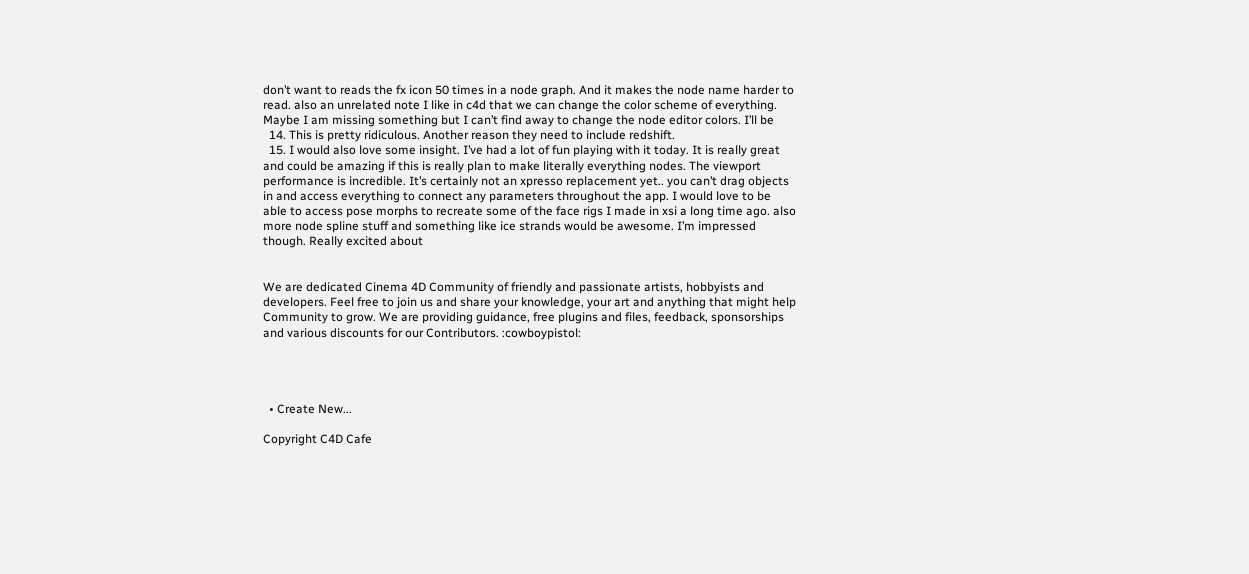don’t want to reads the fx icon 50 times in a node graph. And it makes the node name harder to read. also an unrelated note I like in c4d that we can change the color scheme of everything. Maybe I am missing something but I can’t find away to change the node editor colors. I’ll be
  14. This is pretty ridiculous. Another reason they need to include redshift.
  15. I would also love some insight. I’ve had a lot of fun playing with it today. It is really great and could be amazing if this is really plan to make literally everything nodes. The viewport performance is incredible. It’s certainly not an xpresso replacement yet.. you can’t drag objects in and access everything to connect any parameters throughout the app. I would love to be able to access pose morphs to recreate some of the face rigs I made in xsi a long time ago. also more node spline stuff and something like ice strands would be awesome. I’m impressed though. Really excited about


We are dedicated Cinema 4D Community of friendly and passionate artists, hobbyists and developers. Feel free to join us and share your knowledge, your art and anything that might help Community to grow. We are providing guidance, free plugins and files, feedback, sponsorships and various discounts for our Contributors. :cowboypistol:




  • Create New...

Copyright C4D Cafe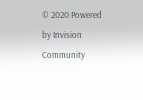© 2020 Powered by Invision Community